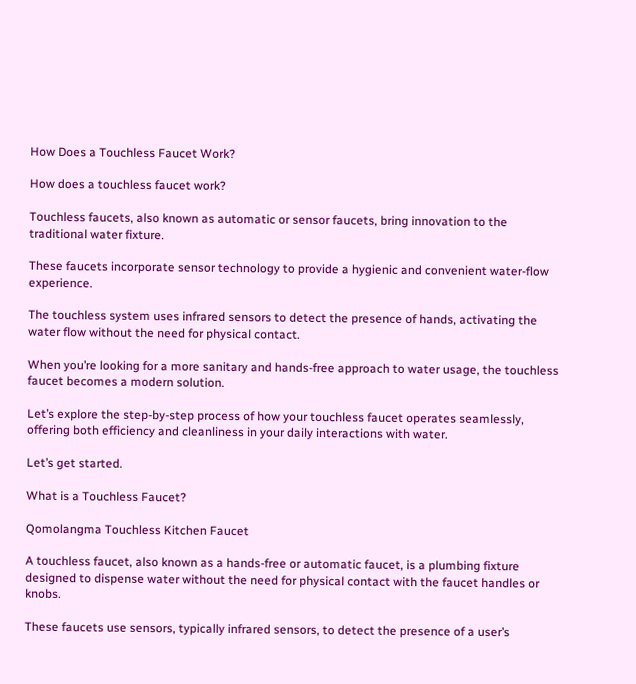How Does a Touchless Faucet Work?

How does a touchless faucet work?

Touchless faucets, also known as automatic or sensor faucets, bring innovation to the traditional water fixture.

These faucets incorporate sensor technology to provide a hygienic and convenient water-flow experience.

The touchless system uses infrared sensors to detect the presence of hands, activating the water flow without the need for physical contact.

When you’re looking for a more sanitary and hands-free approach to water usage, the touchless faucet becomes a modern solution.

Let’s explore the step-by-step process of how your touchless faucet operates seamlessly, offering both efficiency and cleanliness in your daily interactions with water.

Let’s get started.

What is a Touchless Faucet?

Qomolangma Touchless Kitchen Faucet

A touchless faucet, also known as a hands-free or automatic faucet, is a plumbing fixture designed to dispense water without the need for physical contact with the faucet handles or knobs.

These faucets use sensors, typically infrared sensors, to detect the presence of a user’s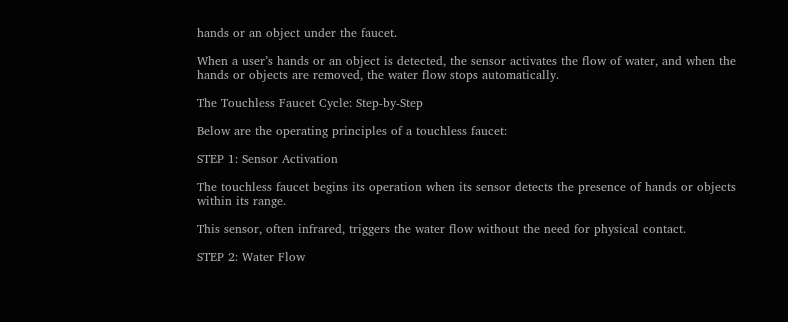hands or an object under the faucet.

When a user’s hands or an object is detected, the sensor activates the flow of water, and when the hands or objects are removed, the water flow stops automatically.

The Touchless Faucet Cycle: Step-by-Step

Below are the operating principles of a touchless faucet:

STEP 1: Sensor Activation

The touchless faucet begins its operation when its sensor detects the presence of hands or objects within its range.

This sensor, often infrared, triggers the water flow without the need for physical contact.

STEP 2: Water Flow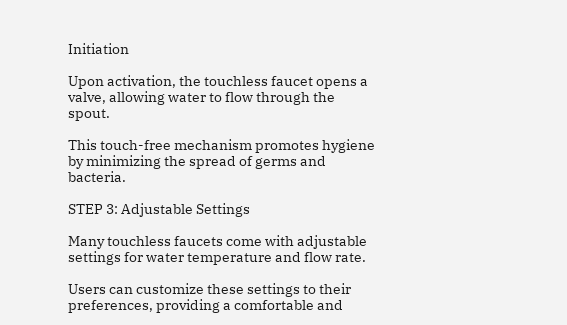Initiation

Upon activation, the touchless faucet opens a valve, allowing water to flow through the spout.

This touch-free mechanism promotes hygiene by minimizing the spread of germs and bacteria.

STEP 3: Adjustable Settings

Many touchless faucets come with adjustable settings for water temperature and flow rate.

Users can customize these settings to their preferences, providing a comfortable and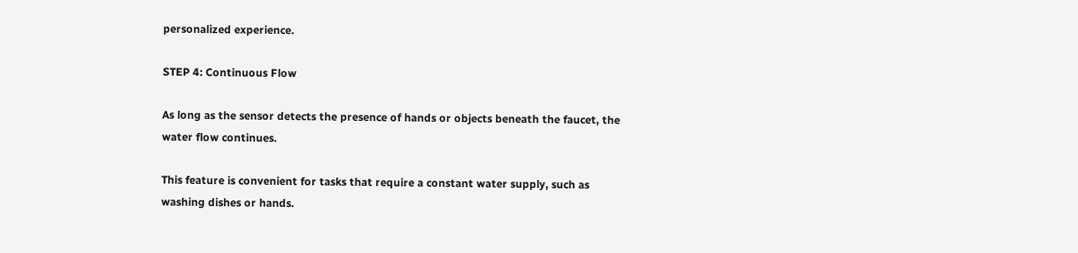personalized experience.

STEP 4: Continuous Flow

As long as the sensor detects the presence of hands or objects beneath the faucet, the water flow continues.

This feature is convenient for tasks that require a constant water supply, such as washing dishes or hands.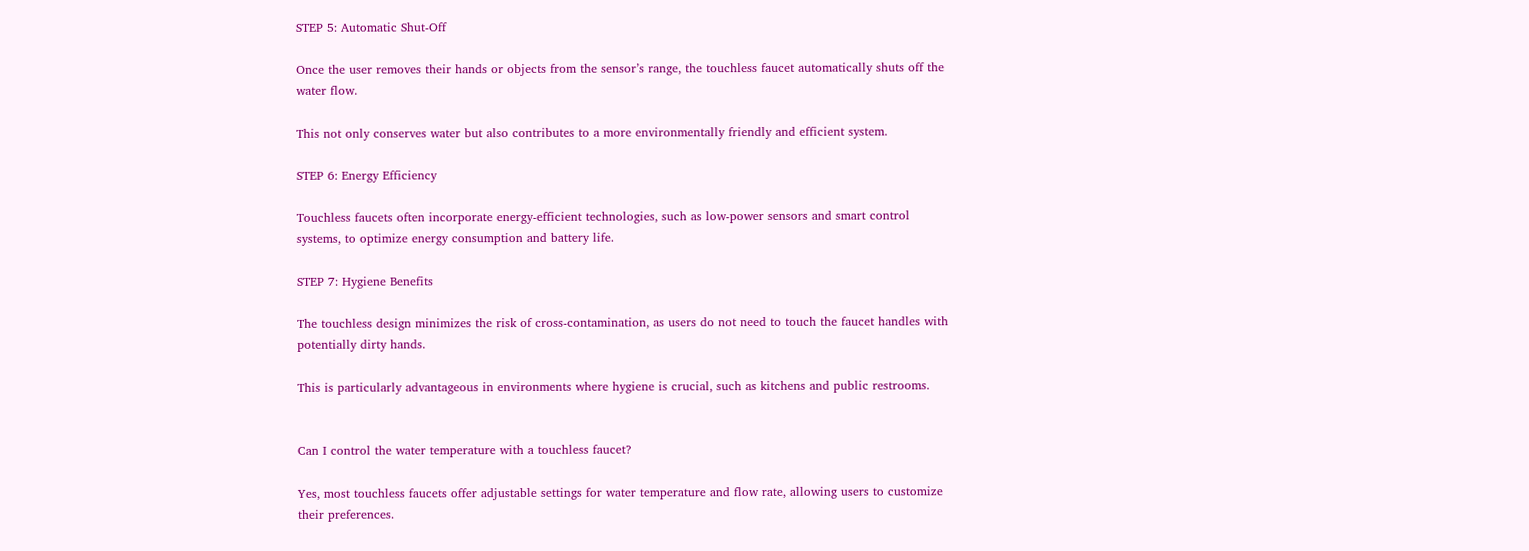STEP 5: Automatic Shut-Off

Once the user removes their hands or objects from the sensor’s range, the touchless faucet automatically shuts off the water flow.

This not only conserves water but also contributes to a more environmentally friendly and efficient system.

STEP 6: Energy Efficiency

Touchless faucets often incorporate energy-efficient technologies, such as low-power sensors and smart control systems, to optimize energy consumption and battery life.

STEP 7: Hygiene Benefits

The touchless design minimizes the risk of cross-contamination, as users do not need to touch the faucet handles with potentially dirty hands.

This is particularly advantageous in environments where hygiene is crucial, such as kitchens and public restrooms.


Can I control the water temperature with a touchless faucet?

Yes, most touchless faucets offer adjustable settings for water temperature and flow rate, allowing users to customize their preferences.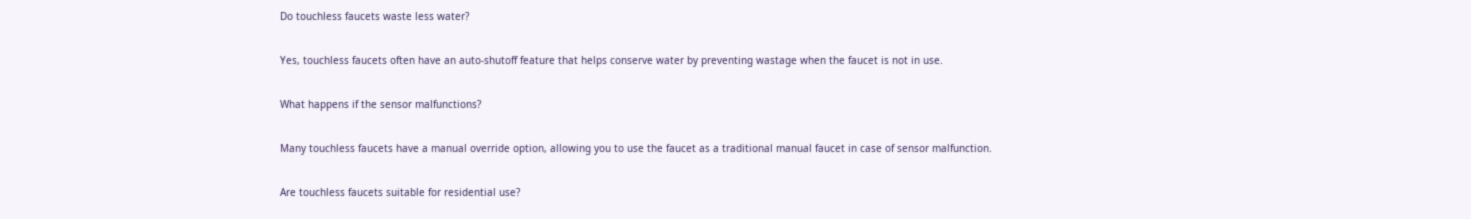Do touchless faucets waste less water?

Yes, touchless faucets often have an auto-shutoff feature that helps conserve water by preventing wastage when the faucet is not in use.

What happens if the sensor malfunctions?

Many touchless faucets have a manual override option, allowing you to use the faucet as a traditional manual faucet in case of sensor malfunction.

Are touchless faucets suitable for residential use?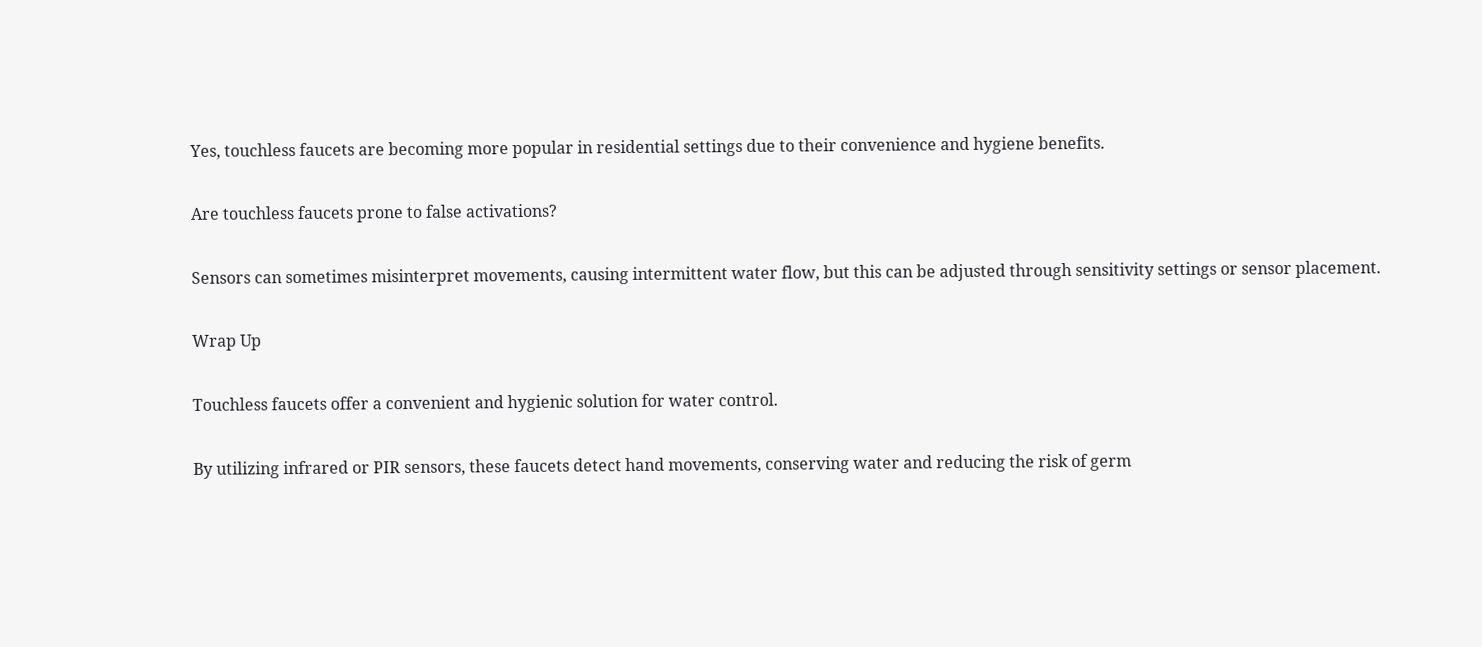Yes, touchless faucets are becoming more popular in residential settings due to their convenience and hygiene benefits.

Are touchless faucets prone to false activations?

Sensors can sometimes misinterpret movements, causing intermittent water flow, but this can be adjusted through sensitivity settings or sensor placement.

Wrap Up

Touchless faucets offer a convenient and hygienic solution for water control.

By utilizing infrared or PIR sensors, these faucets detect hand movements, conserving water and reducing the risk of germ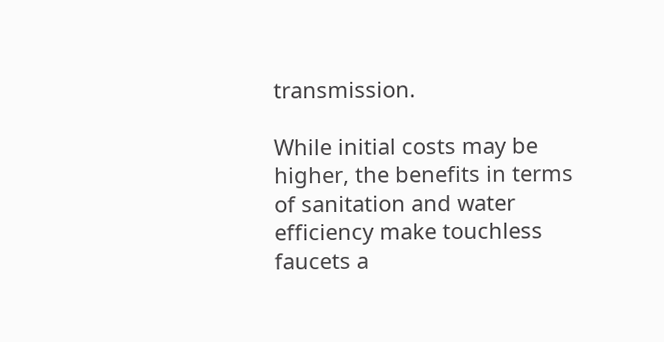transmission.

While initial costs may be higher, the benefits in terms of sanitation and water efficiency make touchless faucets a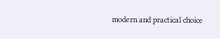modern and practical choice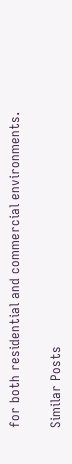for both residential and commercial environments.

Similar Posts